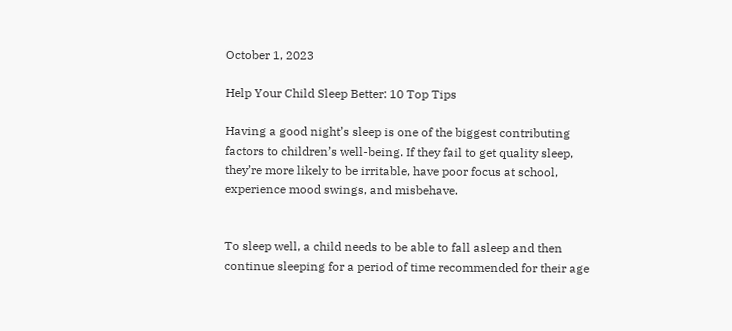October 1, 2023

Help Your Child Sleep Better: 10 Top Tips

Having a good night’s sleep is one of the biggest contributing factors to children’s well-being. If they fail to get quality sleep, they’re more likely to be irritable, have poor focus at school, experience mood swings, and misbehave.


To sleep well, a child needs to be able to fall asleep and then continue sleeping for a period of time recommended for their age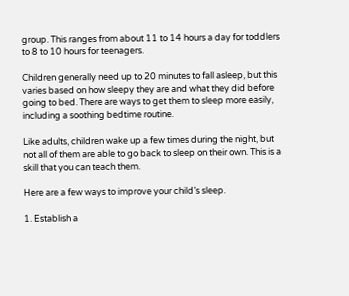group. This ranges from about 11 to 14 hours a day for toddlers to 8 to 10 hours for teenagers.

Children generally need up to 20 minutes to fall asleep, but this varies based on how sleepy they are and what they did before going to bed. There are ways to get them to sleep more easily, including a soothing bedtime routine.

Like adults, children wake up a few times during the night, but not all of them are able to go back to sleep on their own. This is a skill that you can teach them.

Here are a few ways to improve your child’s sleep.

1. Establish a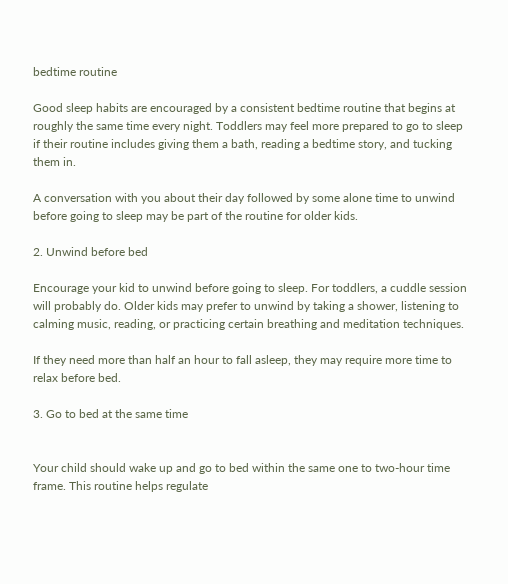bedtime routine

Good sleep habits are encouraged by a consistent bedtime routine that begins at roughly the same time every night. Toddlers may feel more prepared to go to sleep if their routine includes giving them a bath, reading a bedtime story, and tucking them in.

A conversation with you about their day followed by some alone time to unwind before going to sleep may be part of the routine for older kids.

2. Unwind before bed

Encourage your kid to unwind before going to sleep. For toddlers, a cuddle session will probably do. Older kids may prefer to unwind by taking a shower, listening to calming music, reading, or practicing certain breathing and meditation techniques.

If they need more than half an hour to fall asleep, they may require more time to relax before bed.

3. Go to bed at the same time


Your child should wake up and go to bed within the same one to two-hour time frame. This routine helps regulate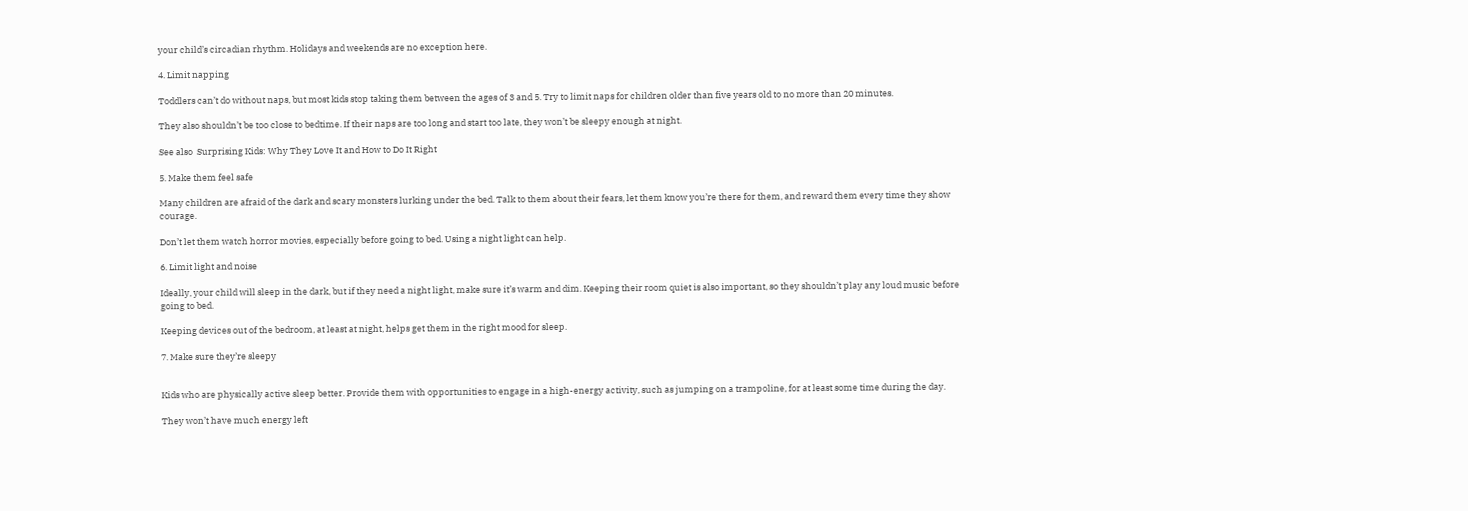your child’s circadian rhythm. Holidays and weekends are no exception here.

4. Limit napping

Toddlers can’t do without naps, but most kids stop taking them between the ages of 3 and 5. Try to limit naps for children older than five years old to no more than 20 minutes.

They also shouldn’t be too close to bedtime. If their naps are too long and start too late, they won’t be sleepy enough at night.

See also  Surprising Kids: Why They Love It and How to Do It Right

5. Make them feel safe

Many children are afraid of the dark and scary monsters lurking under the bed. Talk to them about their fears, let them know you’re there for them, and reward them every time they show courage.

Don’t let them watch horror movies, especially before going to bed. Using a night light can help.

6. Limit light and noise

Ideally, your child will sleep in the dark, but if they need a night light, make sure it’s warm and dim. Keeping their room quiet is also important, so they shouldn’t play any loud music before going to bed.

Keeping devices out of the bedroom, at least at night, helps get them in the right mood for sleep.

7. Make sure they’re sleepy


Kids who are physically active sleep better. Provide them with opportunities to engage in a high-energy activity, such as jumping on a trampoline, for at least some time during the day.

They won’t have much energy left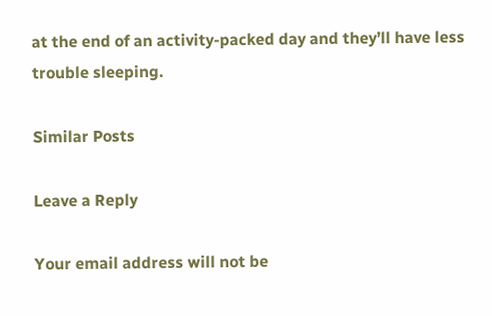at the end of an activity-packed day and they’ll have less trouble sleeping.

Similar Posts

Leave a Reply

Your email address will not be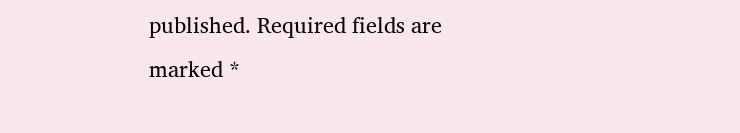published. Required fields are marked *